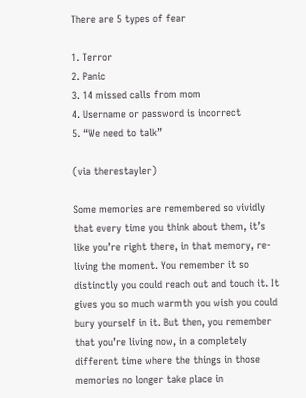There are 5 types of fear

1. Terror
2. Panic
3. 14 missed calls from mom
4. Username or password is incorrect
5. “We need to talk”

(via therestayler)

Some memories are remembered so vividly that every time you think about them, it’s like you’re right there, in that memory, re-living the moment. You remember it so distinctly you could reach out and touch it. It gives you so much warmth you wish you could bury yourself in it. But then, you remember that you’re living now, in a completely different time where the things in those memories no longer take place in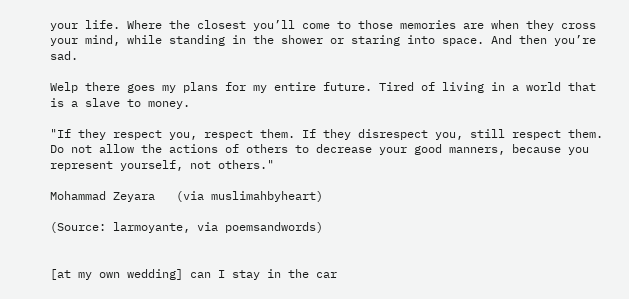your life. Where the closest you’ll come to those memories are when they cross your mind, while standing in the shower or staring into space. And then you’re sad.

Welp there goes my plans for my entire future. Tired of living in a world that is a slave to money.

"If they respect you, respect them. If they disrespect you, still respect them. Do not allow the actions of others to decrease your good manners, because you represent yourself, not others."

Mohammad Zeyara   (via muslimahbyheart)

(Source: larmoyante, via poemsandwords)


[at my own wedding] can I stay in the car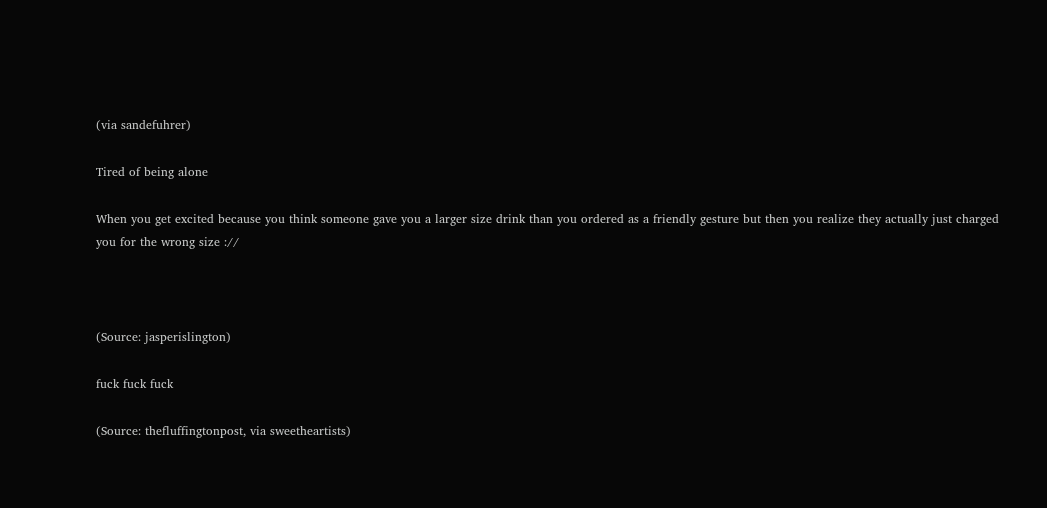(via sandefuhrer)

Tired of being alone

When you get excited because you think someone gave you a larger size drink than you ordered as a friendly gesture but then you realize they actually just charged you for the wrong size ://



(Source: jasperislington)

fuck fuck fuck

(Source: thefluffingtonpost, via sweetheartists)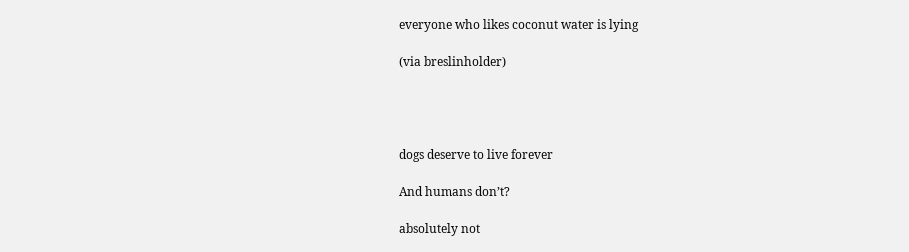everyone who likes coconut water is lying

(via breslinholder)




dogs deserve to live forever

And humans don’t?

absolutely not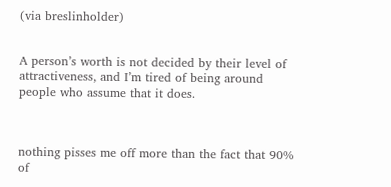(via breslinholder)


A person’s worth is not decided by their level of attractiveness, and I’m tired of being around people who assume that it does.



nothing pisses me off more than the fact that 90% of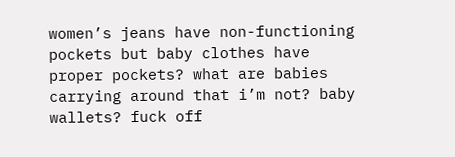women’s jeans have non-functioning pockets but baby clothes have proper pockets? what are babies carrying around that i’m not? baby wallets? fuck off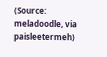(Source: meladoodle, via paisleetermeh)